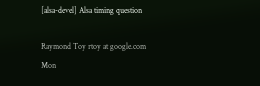[alsa-devel] Alsa timing question

Raymond Toy rtoy at google.com
Mon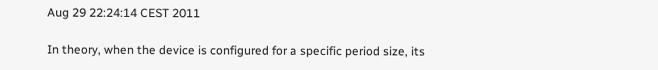Aug 29 22:24:14 CEST 2011

In theory, when the device is configured for a specific period size, its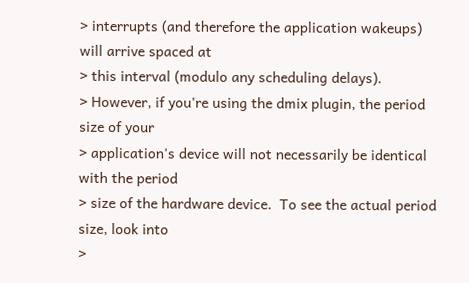> interrupts (and therefore the application wakeups) will arrive spaced at
> this interval (modulo any scheduling delays).
> However, if you're using the dmix plugin, the period size of your
> application's device will not necessarily be identical with the period
> size of the hardware device.  To see the actual period size, look into
>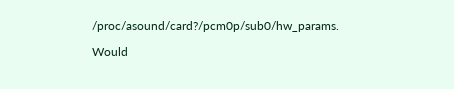/proc/asound/card?/pcm0p/sub0/hw_params.

Would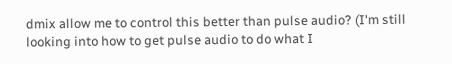dmix allow me to control this better than pulse audio? (I'm still
looking into how to get pulse audio to do what I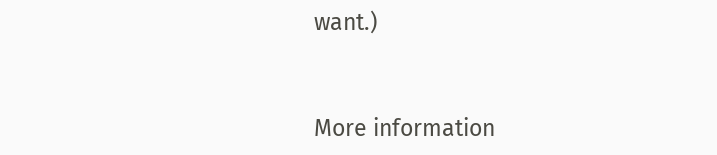want.)


More information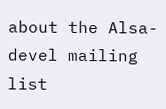about the Alsa-devel mailing list